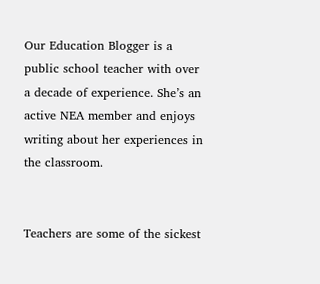Our Education Blogger is a public school teacher with over a decade of experience. She’s an active NEA member and enjoys writing about her experiences in the classroom.


Teachers are some of the sickest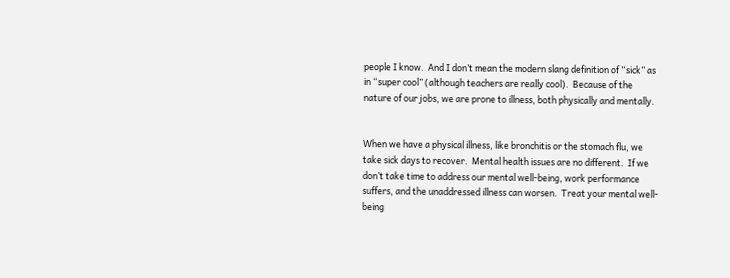people I know.  And I don’t mean the modern slang definition of “sick” as in “super cool” (although teachers are really cool).  Because of the nature of our jobs, we are prone to illness, both physically and mentally.


When we have a physical illness, like bronchitis or the stomach flu, we take sick days to recover.  Mental health issues are no different.  If we don’t take time to address our mental well-being, work performance suffers, and the unaddressed illness can worsen.  Treat your mental well-being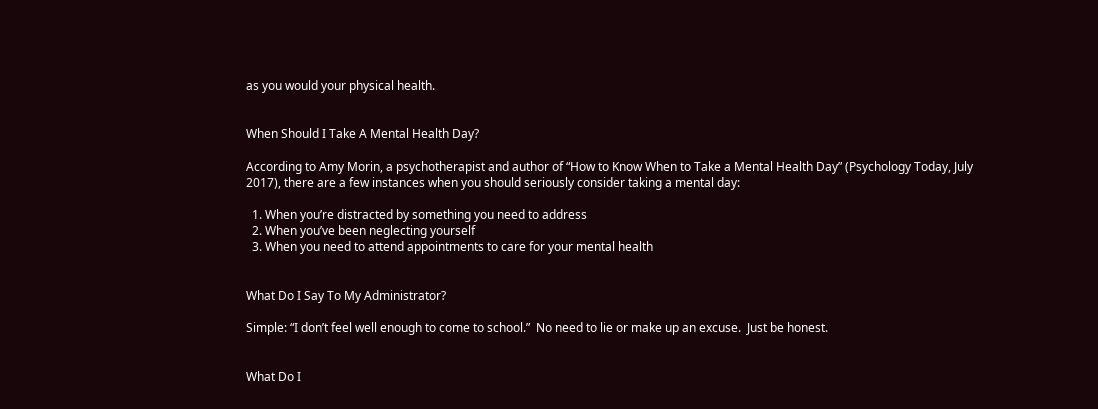as you would your physical health.


When Should I Take A Mental Health Day?

According to Amy Morin, a psychotherapist and author of “How to Know When to Take a Mental Health Day” (Psychology Today, July 2017), there are a few instances when you should seriously consider taking a mental day:

  1. When you’re distracted by something you need to address
  2. When you’ve been neglecting yourself
  3. When you need to attend appointments to care for your mental health


What Do I Say To My Administrator?

Simple: “I don’t feel well enough to come to school.”  No need to lie or make up an excuse.  Just be honest.


What Do I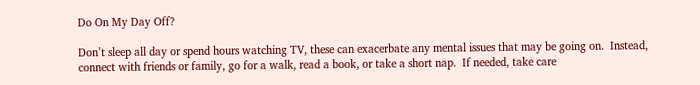Do On My Day Off?

Don’t sleep all day or spend hours watching TV, these can exacerbate any mental issues that may be going on.  Instead, connect with friends or family, go for a walk, read a book, or take a short nap.  If needed, take care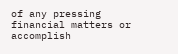of any pressing financial matters or accomplish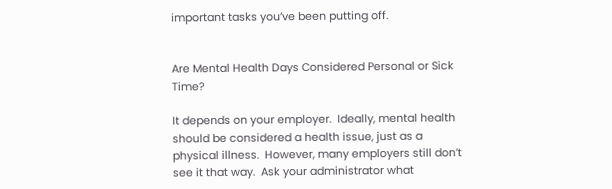important tasks you’ve been putting off.


Are Mental Health Days Considered Personal or Sick Time?

It depends on your employer.  Ideally, mental health should be considered a health issue, just as a physical illness.  However, many employers still don’t see it that way.  Ask your administrator what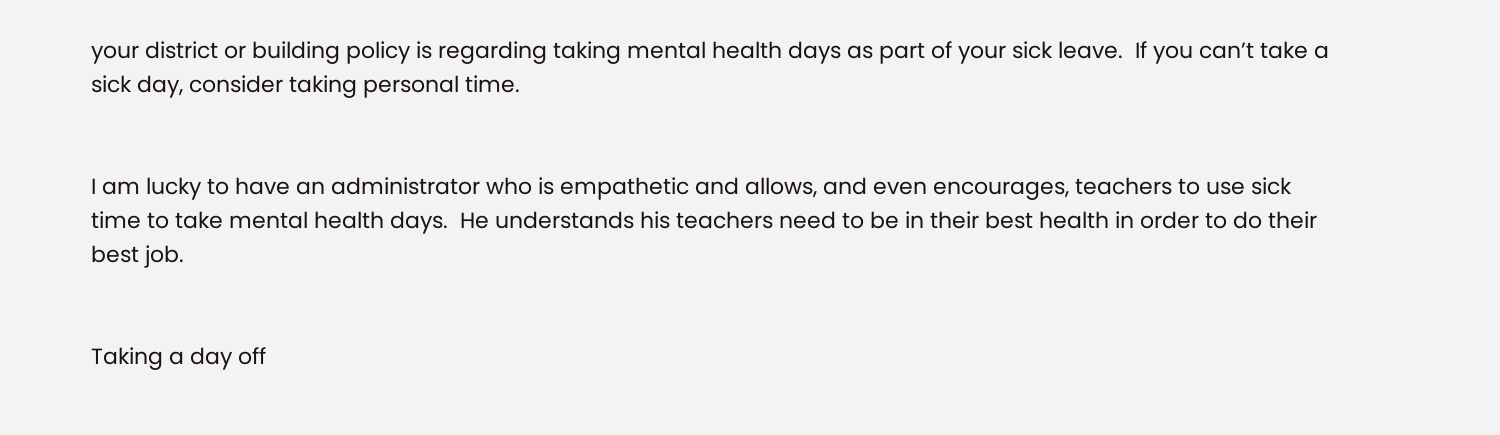your district or building policy is regarding taking mental health days as part of your sick leave.  If you can’t take a sick day, consider taking personal time.


I am lucky to have an administrator who is empathetic and allows, and even encourages, teachers to use sick time to take mental health days.  He understands his teachers need to be in their best health in order to do their best job.


Taking a day off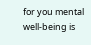for you mental well-being is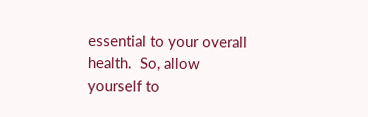essential to your overall health.  So, allow yourself to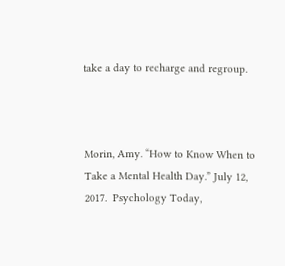take a day to recharge and regroup.



Morin, Amy. “How to Know When to Take a Mental Health Day.” July 12, 2017.  Psychology Today,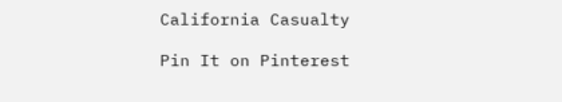California Casualty

Pin It on Pinterest